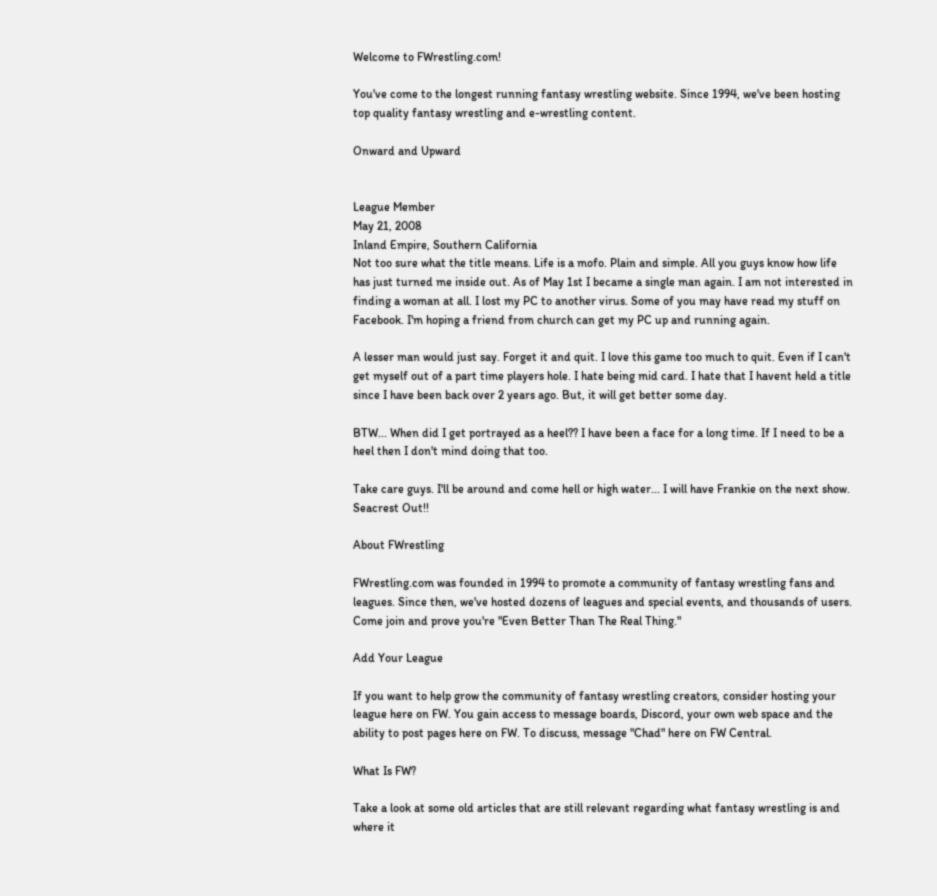Welcome to FWrestling.com!

You've come to the longest running fantasy wrestling website. Since 1994, we've been hosting top quality fantasy wrestling and e-wrestling content.

Onward and Upward


League Member
May 21, 2008
Inland Empire, Southern California
Not too sure what the title means. Life is a mofo. Plain and simple. All you guys know how life has just turned me inside out. As of May 1st I became a single man again. I am not interested in finding a woman at all. I lost my PC to another virus. Some of you may have read my stuff on Facebook. I'm hoping a friend from church can get my PC up and running again.

A lesser man would just say. Forget it and quit. I love this game too much to quit. Even if I can't get myself out of a part time players hole. I hate being mid card. I hate that I havent held a title since I have been back over 2 years ago. But, it will get better some day.

BTW... When did I get portrayed as a heel?? I have been a face for a long time. If I need to be a heel then I don't mind doing that too.

Take care guys. I'll be around and come hell or high water... I will have Frankie on the next show. Seacrest Out!!

About FWrestling

FWrestling.com was founded in 1994 to promote a community of fantasy wrestling fans and leagues. Since then, we've hosted dozens of leagues and special events, and thousands of users. Come join and prove you're "Even Better Than The Real Thing."

Add Your League

If you want to help grow the community of fantasy wrestling creators, consider hosting your league here on FW. You gain access to message boards, Discord, your own web space and the ability to post pages here on FW. To discuss, message "Chad" here on FW Central.

What Is FW?

Take a look at some old articles that are still relevant regarding what fantasy wrestling is and where it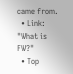came from.
  • Link: "What is FW?"
  • Top